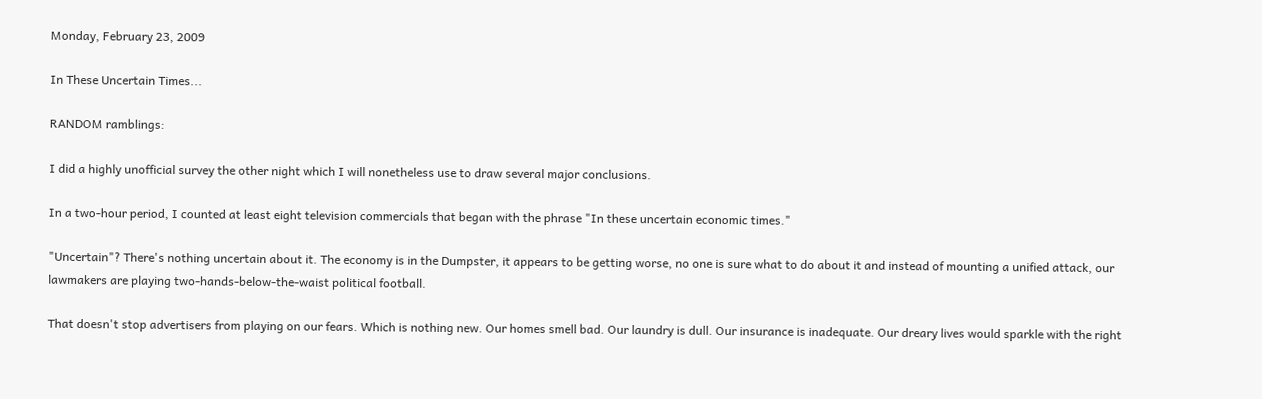Monday, February 23, 2009

In These Uncertain Times...

RANDOM ramblings:

I did a highly unofficial survey the other night which I will nonetheless use to draw several major conclusions.

In a two-hour period, I counted at least eight television commercials that began with the phrase "In these uncertain economic times."

"Uncertain"? There's nothing uncertain about it. The economy is in the Dumpster, it appears to be getting worse, no one is sure what to do about it and instead of mounting a unified attack, our lawmakers are playing two-hands-below-the-waist political football.

That doesn't stop advertisers from playing on our fears. Which is nothing new. Our homes smell bad. Our laundry is dull. Our insurance is inadequate. Our dreary lives would sparkle with the right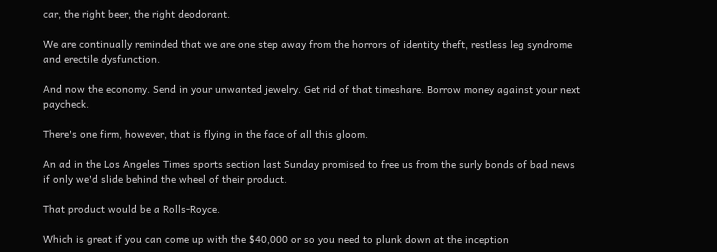car, the right beer, the right deodorant.

We are continually reminded that we are one step away from the horrors of identity theft, restless leg syndrome and erectile dysfunction.

And now the economy. Send in your unwanted jewelry. Get rid of that timeshare. Borrow money against your next paycheck.

There's one firm, however, that is flying in the face of all this gloom.

An ad in the Los Angeles Times sports section last Sunday promised to free us from the surly bonds of bad news if only we'd slide behind the wheel of their product.

That product would be a Rolls-Royce.

Which is great if you can come up with the $40,000 or so you need to plunk down at the inception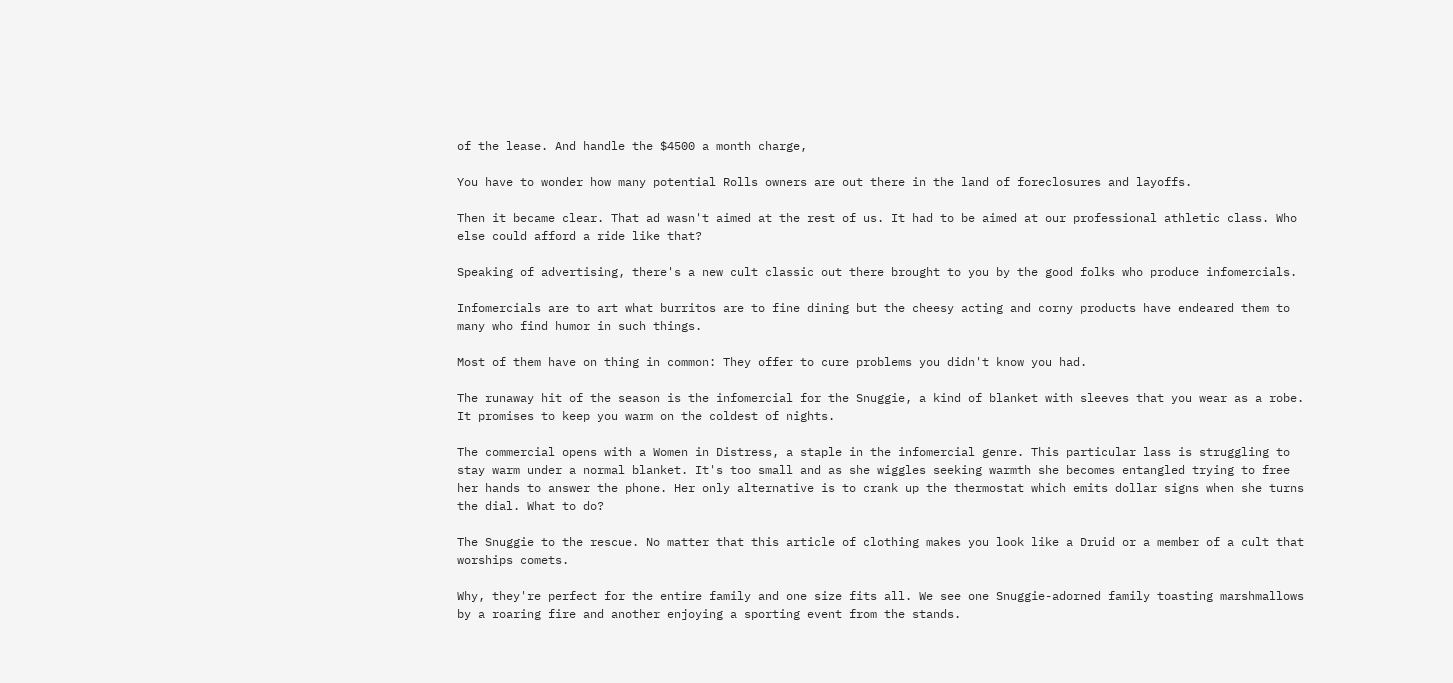of the lease. And handle the $4500 a month charge,

You have to wonder how many potential Rolls owners are out there in the land of foreclosures and layoffs.

Then it became clear. That ad wasn't aimed at the rest of us. It had to be aimed at our professional athletic class. Who else could afford a ride like that?

Speaking of advertising, there's a new cult classic out there brought to you by the good folks who produce infomercials.

Infomercials are to art what burritos are to fine dining but the cheesy acting and corny products have endeared them to many who find humor in such things.

Most of them have on thing in common: They offer to cure problems you didn't know you had.

The runaway hit of the season is the infomercial for the Snuggie, a kind of blanket with sleeves that you wear as a robe. It promises to keep you warm on the coldest of nights.

The commercial opens with a Women in Distress, a staple in the infomercial genre. This particular lass is struggling to stay warm under a normal blanket. It's too small and as she wiggles seeking warmth she becomes entangled trying to free her hands to answer the phone. Her only alternative is to crank up the thermostat which emits dollar signs when she turns the dial. What to do?

The Snuggie to the rescue. No matter that this article of clothing makes you look like a Druid or a member of a cult that worships comets.

Why, they're perfect for the entire family and one size fits all. We see one Snuggie-adorned family toasting marshmallows by a roaring fire and another enjoying a sporting event from the stands.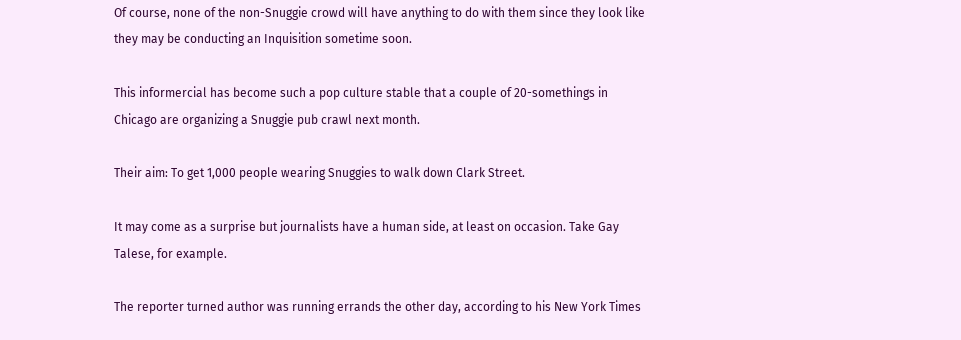Of course, none of the non-Snuggie crowd will have anything to do with them since they look like they may be conducting an Inquisition sometime soon.

This informercial has become such a pop culture stable that a couple of 20-somethings in Chicago are organizing a Snuggie pub crawl next month.

Their aim: To get 1,000 people wearing Snuggies to walk down Clark Street.

It may come as a surprise but journalists have a human side, at least on occasion. Take Gay Talese, for example.

The reporter turned author was running errands the other day, according to his New York Times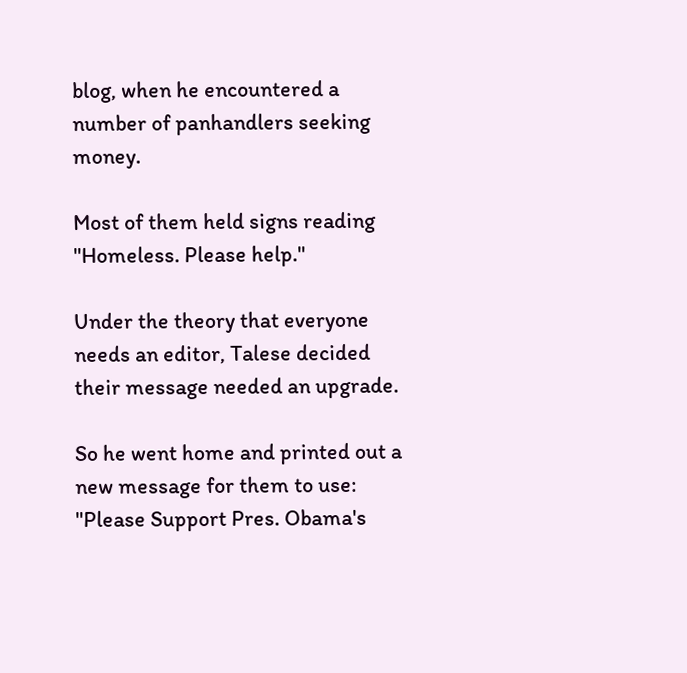blog, when he encountered a number of panhandlers seeking money.

Most of them held signs reading "Homeless. Please help."

Under the theory that everyone needs an editor, Talese decided their message needed an upgrade.

So he went home and printed out a new message for them to use: "Please Support Pres. Obama's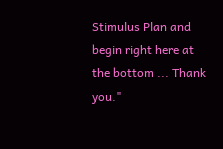Stimulus Plan and begin right here at the bottom ... Thank you."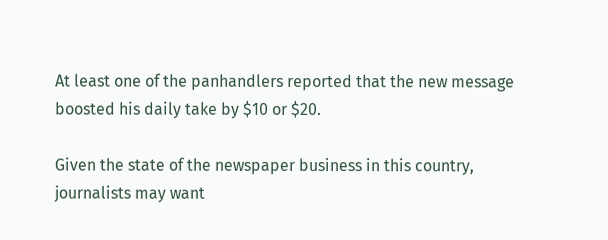At least one of the panhandlers reported that the new message boosted his daily take by $10 or $20.

Given the state of the newspaper business in this country, journalists may want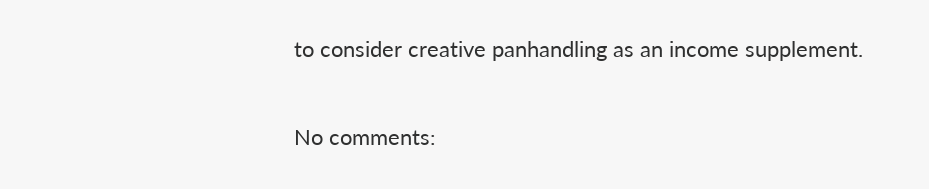to consider creative panhandling as an income supplement.

No comments: